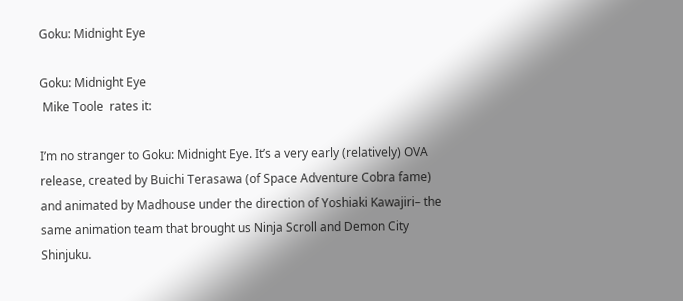Goku: Midnight Eye

Goku: Midnight Eye
 Mike Toole  rates it:

I’m no stranger to Goku: Midnight Eye. It’s a very early (relatively) OVA release, created by Buichi Terasawa (of Space Adventure Cobra fame) and animated by Madhouse under the direction of Yoshiaki Kawajiri– the same animation team that brought us Ninja Scroll and Demon City Shinjuku.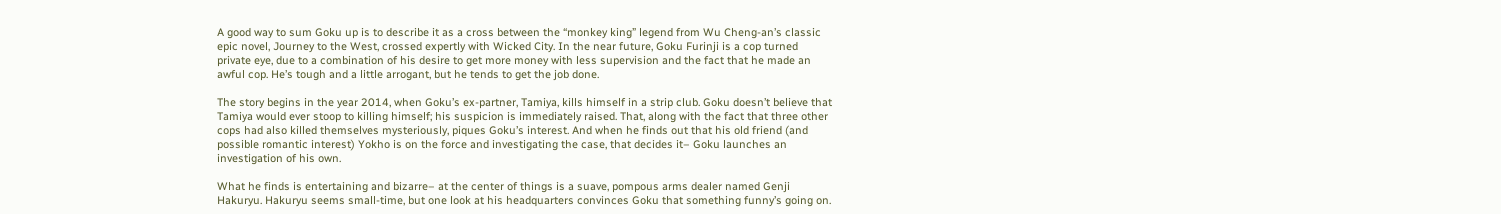A good way to sum Goku up is to describe it as a cross between the “monkey king” legend from Wu Cheng-an’s classic epic novel, Journey to the West, crossed expertly with Wicked City. In the near future, Goku Furinji is a cop turned private eye, due to a combination of his desire to get more money with less supervision and the fact that he made an awful cop. He’s tough and a little arrogant, but he tends to get the job done.

The story begins in the year 2014, when Goku’s ex-partner, Tamiya, kills himself in a strip club. Goku doesn’t believe that Tamiya would ever stoop to killing himself; his suspicion is immediately raised. That, along with the fact that three other cops had also killed themselves mysteriously, piques Goku’s interest. And when he finds out that his old friend (and possible romantic interest) Yokho is on the force and investigating the case, that decides it– Goku launches an investigation of his own.

What he finds is entertaining and bizarre– at the center of things is a suave, pompous arms dealer named Genji Hakuryu. Hakuryu seems small-time, but one look at his headquarters convinces Goku that something funny’s going on.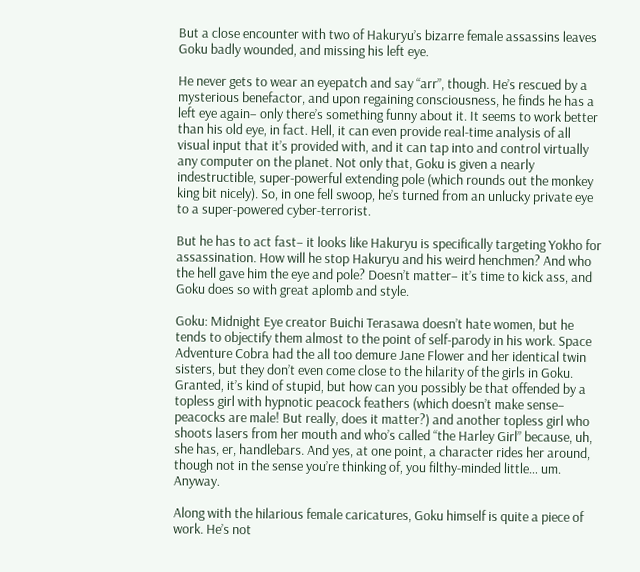But a close encounter with two of Hakuryu’s bizarre female assassins leaves Goku badly wounded, and missing his left eye.

He never gets to wear an eyepatch and say “arr”, though. He’s rescued by a mysterious benefactor, and upon regaining consciousness, he finds he has a left eye again– only there’s something funny about it. It seems to work better than his old eye, in fact. Hell, it can even provide real-time analysis of all visual input that it’s provided with, and it can tap into and control virtually any computer on the planet. Not only that, Goku is given a nearly indestructible, super-powerful extending pole (which rounds out the monkey king bit nicely). So, in one fell swoop, he’s turned from an unlucky private eye to a super-powered cyber-terrorist.

But he has to act fast– it looks like Hakuryu is specifically targeting Yokho for assassination. How will he stop Hakuryu and his weird henchmen? And who the hell gave him the eye and pole? Doesn’t matter– it’s time to kick ass, and Goku does so with great aplomb and style.

Goku: Midnight Eye creator Buichi Terasawa doesn’t hate women, but he tends to objectify them almost to the point of self-parody in his work. Space Adventure Cobra had the all too demure Jane Flower and her identical twin sisters, but they don’t even come close to the hilarity of the girls in Goku. Granted, it’s kind of stupid, but how can you possibly be that offended by a topless girl with hypnotic peacock feathers (which doesn’t make sense– peacocks are male! But really, does it matter?) and another topless girl who shoots lasers from her mouth and who’s called “the Harley Girl” because, uh, she has, er, handlebars. And yes, at one point, a character rides her around, though not in the sense you’re thinking of, you filthy-minded little… um. Anyway.

Along with the hilarious female caricatures, Goku himself is quite a piece of work. He’s not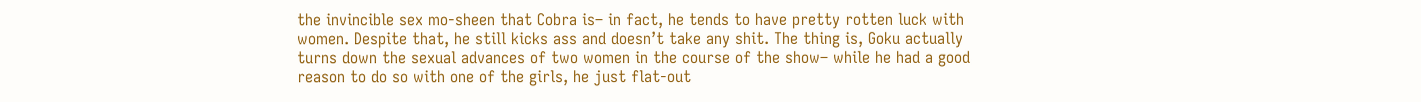the invincible sex mo-sheen that Cobra is– in fact, he tends to have pretty rotten luck with women. Despite that, he still kicks ass and doesn’t take any shit. The thing is, Goku actually turns down the sexual advances of two women in the course of the show– while he had a good reason to do so with one of the girls, he just flat-out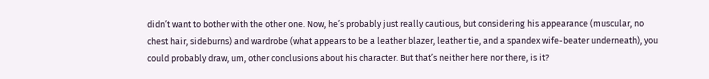didn’t want to bother with the other one. Now, he’s probably just really cautious, but considering his appearance (muscular, no chest hair, sideburns) and wardrobe (what appears to be a leather blazer, leather tie, and a spandex wife-beater underneath), you could probably draw, um, other conclusions about his character. But that’s neither here nor there, is it?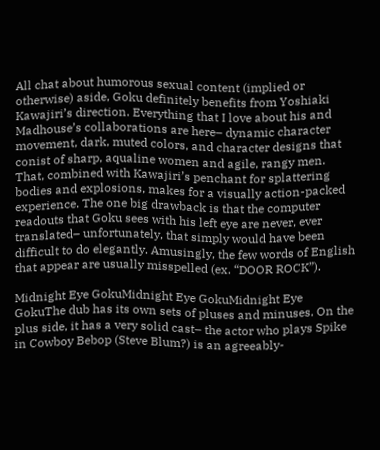All chat about humorous sexual content (implied or otherwise) aside, Goku definitely benefits from Yoshiaki Kawajiri’s direction. Everything that I love about his and Madhouse’s collaborations are here– dynamic character movement, dark, muted colors, and character designs that conist of sharp, aqualine women and agile, rangy men. That, combined with Kawajiri’s penchant for splattering bodies and explosions, makes for a visually action-packed experience. The one big drawback is that the computer readouts that Goku sees with his left eye are never, ever translated– unfortunately, that simply would have been difficult to do elegantly. Amusingly, the few words of English that appear are usually misspelled (ex. “DOOR ROCK”).

Midnight Eye GokuMidnight Eye GokuMidnight Eye GokuThe dub has its own sets of pluses and minuses. On the plus side, it has a very solid cast– the actor who plays Spike in Cowboy Bebop (Steve Blum?) is an agreeably-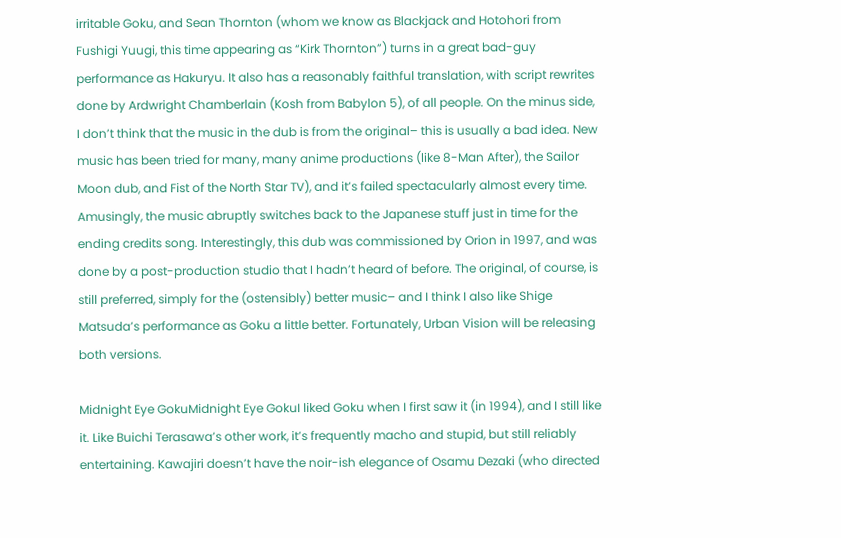irritable Goku, and Sean Thornton (whom we know as Blackjack and Hotohori from Fushigi Yuugi, this time appearing as “Kirk Thornton”) turns in a great bad-guy performance as Hakuryu. It also has a reasonably faithful translation, with script rewrites done by Ardwright Chamberlain (Kosh from Babylon 5), of all people. On the minus side, I don’t think that the music in the dub is from the original– this is usually a bad idea. New music has been tried for many, many anime productions (like 8-Man After), the Sailor Moon dub, and Fist of the North Star TV), and it’s failed spectacularly almost every time. Amusingly, the music abruptly switches back to the Japanese stuff just in time for the ending credits song. Interestingly, this dub was commissioned by Orion in 1997, and was done by a post-production studio that I hadn’t heard of before. The original, of course, is still preferred, simply for the (ostensibly) better music– and I think I also like Shige Matsuda’s performance as Goku a little better. Fortunately, Urban Vision will be releasing both versions.

Midnight Eye GokuMidnight Eye GokuI liked Goku when I first saw it (in 1994), and I still like it. Like Buichi Terasawa’s other work, it’s frequently macho and stupid, but still reliably entertaining. Kawajiri doesn’t have the noir-ish elegance of Osamu Dezaki (who directed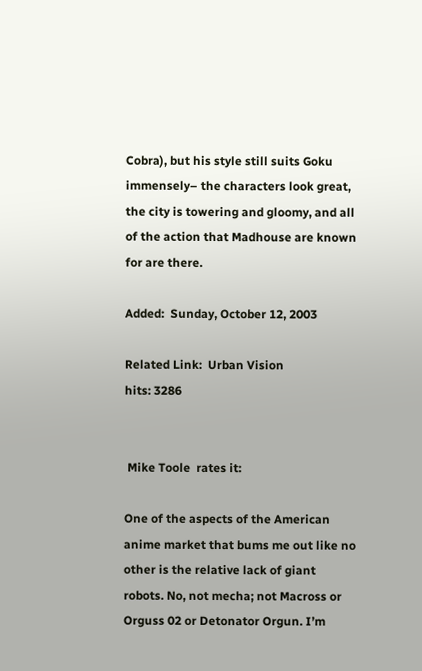Cobra), but his style still suits Goku immensely– the characters look great, the city is towering and gloomy, and all of the action that Madhouse are known for are there.

Added:  Sunday, October 12, 2003

Related Link:  Urban Vision
hits: 3286


 Mike Toole  rates it:

One of the aspects of the American anime market that bums me out like no other is the relative lack of giant robots. No, not mecha; not Macross or Orguss 02 or Detonator Orgun. I’m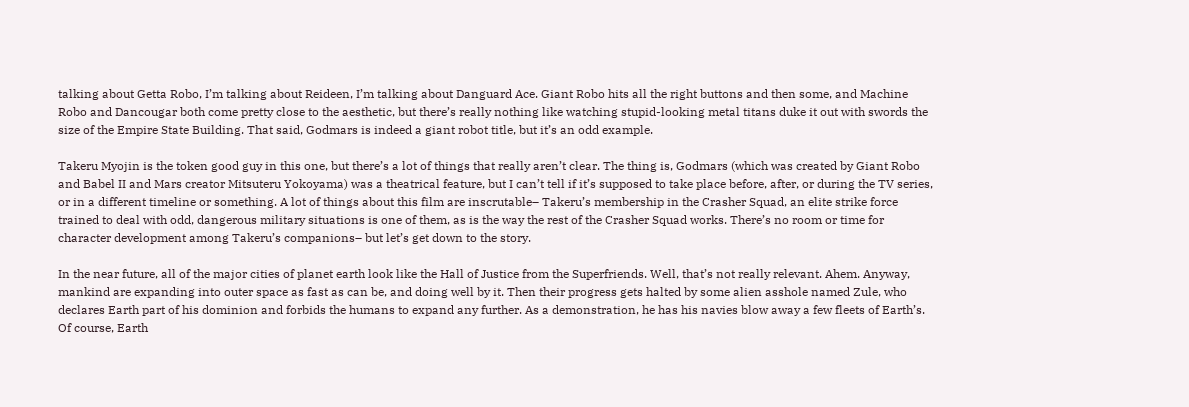talking about Getta Robo, I’m talking about Reideen, I’m talking about Danguard Ace. Giant Robo hits all the right buttons and then some, and Machine Robo and Dancougar both come pretty close to the aesthetic, but there’s really nothing like watching stupid-looking metal titans duke it out with swords the size of the Empire State Building. That said, Godmars is indeed a giant robot title, but it’s an odd example.

Takeru Myojin is the token good guy in this one, but there’s a lot of things that really aren’t clear. The thing is, Godmars (which was created by Giant Robo and Babel II and Mars creator Mitsuteru Yokoyama) was a theatrical feature, but I can’t tell if it’s supposed to take place before, after, or during the TV series, or in a different timeline or something. A lot of things about this film are inscrutable– Takeru’s membership in the Crasher Squad, an elite strike force trained to deal with odd, dangerous military situations is one of them, as is the way the rest of the Crasher Squad works. There’s no room or time for character development among Takeru’s companions– but let’s get down to the story.

In the near future, all of the major cities of planet earth look like the Hall of Justice from the Superfriends. Well, that’s not really relevant. Ahem. Anyway, mankind are expanding into outer space as fast as can be, and doing well by it. Then their progress gets halted by some alien asshole named Zule, who declares Earth part of his dominion and forbids the humans to expand any further. As a demonstration, he has his navies blow away a few fleets of Earth’s. Of course, Earth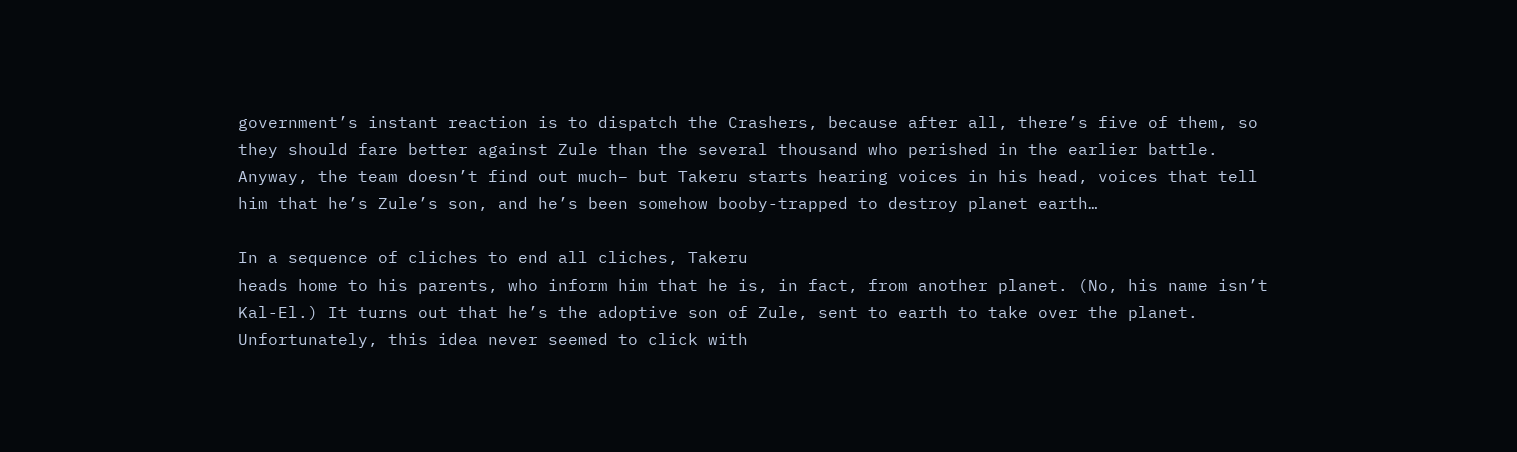government’s instant reaction is to dispatch the Crashers, because after all, there’s five of them, so they should fare better against Zule than the several thousand who perished in the earlier battle. Anyway, the team doesn’t find out much– but Takeru starts hearing voices in his head, voices that tell him that he’s Zule’s son, and he’s been somehow booby-trapped to destroy planet earth…

In a sequence of cliches to end all cliches, Takeru
heads home to his parents, who inform him that he is, in fact, from another planet. (No, his name isn’t Kal-El.) It turns out that he’s the adoptive son of Zule, sent to earth to take over the planet. Unfortunately, this idea never seemed to click with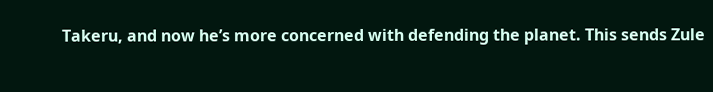Takeru, and now he’s more concerned with defending the planet. This sends Zule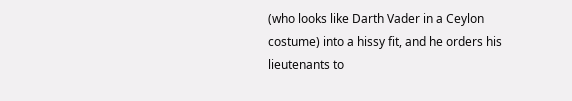(who looks like Darth Vader in a Ceylon costume) into a hissy fit, and he orders his lieutenants to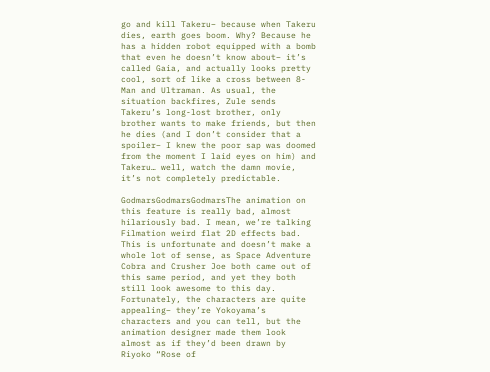go and kill Takeru– because when Takeru dies, earth goes boom. Why? Because he has a hidden robot equipped with a bomb that even he doesn’t know about– it’s called Gaia, and actually looks pretty cool, sort of like a cross between 8-Man and Ultraman. As usual, the situation backfires, Zule sends Takeru’s long-lost brother, only brother wants to make friends, but then he dies (and I don’t consider that a spoiler– I knew the poor sap was doomed from the moment I laid eyes on him) and Takeru… well, watch the damn movie, it’s not completely predictable.

GodmarsGodmarsGodmarsThe animation on this feature is really bad, almost hilariously bad. I mean, we’re talking Filmation weird flat 2D effects bad. This is unfortunate and doesn’t make a whole lot of sense, as Space Adventure Cobra and Crusher Joe both came out of this same period, and yet they both still look awesome to this day. Fortunately, the characters are quite appealing– they’re Yokoyama’s characters and you can tell, but the animation designer made them look almost as if they’d been drawn by Riyoko “Rose of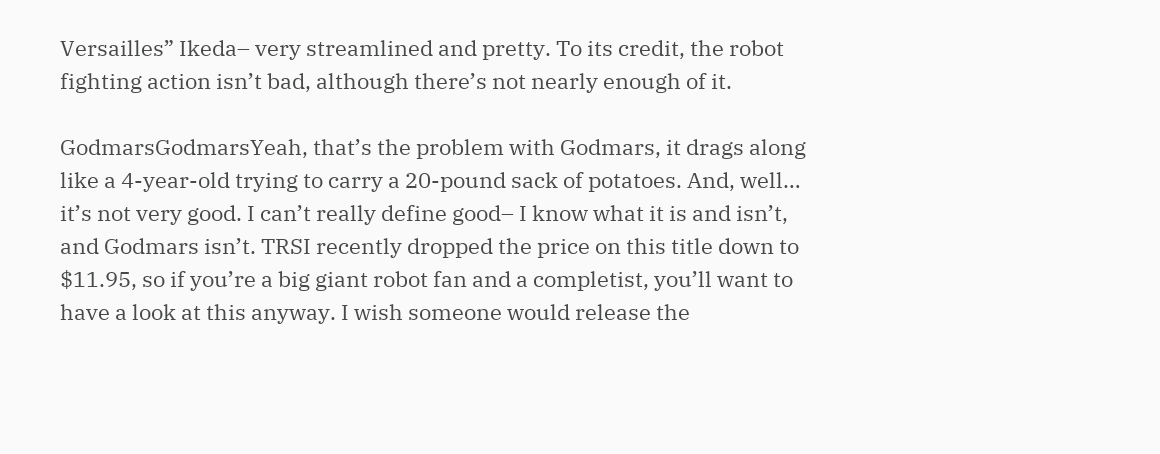Versailles” Ikeda– very streamlined and pretty. To its credit, the robot fighting action isn’t bad, although there’s not nearly enough of it.

GodmarsGodmarsYeah, that’s the problem with Godmars, it drags along like a 4-year-old trying to carry a 20-pound sack of potatoes. And, well… it’s not very good. I can’t really define good– I know what it is and isn’t, and Godmars isn’t. TRSI recently dropped the price on this title down to $11.95, so if you’re a big giant robot fan and a completist, you’ll want to have a look at this anyway. I wish someone would release the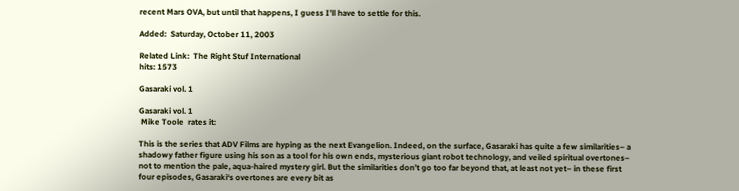recent Mars OVA, but until that happens, I guess I’ll have to settle for this.

Added:  Saturday, October 11, 2003

Related Link:  The Right Stuf International
hits: 1573

Gasaraki vol. 1

Gasaraki vol. 1
 Mike Toole  rates it:

This is the series that ADV Films are hyping as the next Evangelion. Indeed, on the surface, Gasaraki has quite a few similarities– a shadowy father figure using his son as a tool for his own ends, mysterious giant robot technology, and veiled spiritual overtones– not to mention the pale, aqua-haired mystery girl. But the similarities don’t go too far beyond that, at least not yet– in these first four episodes, Gasaraki‘s overtones are every bit as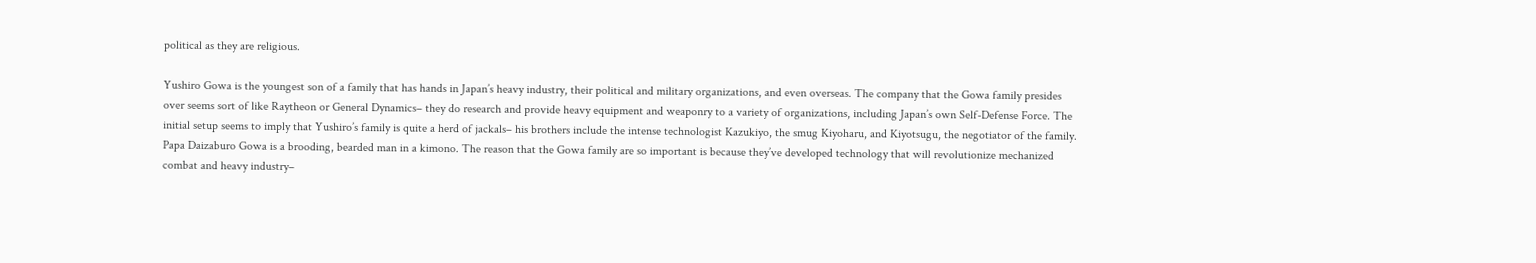political as they are religious.

Yushiro Gowa is the youngest son of a family that has hands in Japan’s heavy industry, their political and military organizations, and even overseas. The company that the Gowa family presides over seems sort of like Raytheon or General Dynamics– they do research and provide heavy equipment and weaponry to a variety of organizations, including Japan’s own Self-Defense Force. The initial setup seems to imply that Yushiro’s family is quite a herd of jackals– his brothers include the intense technologist Kazukiyo, the smug Kiyoharu, and Kiyotsugu, the negotiator of the family. Papa Daizaburo Gowa is a brooding, bearded man in a kimono. The reason that the Gowa family are so important is because they’ve developed technology that will revolutionize mechanized combat and heavy industry–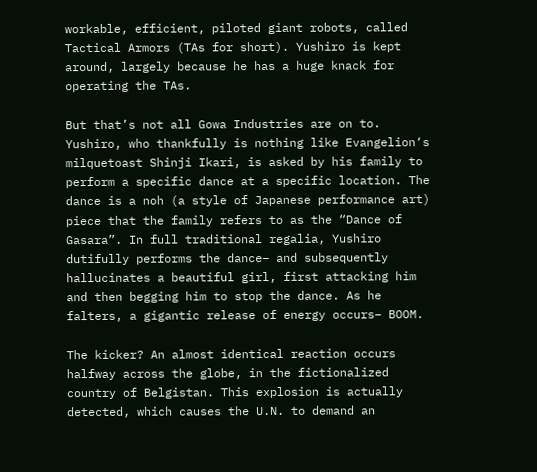workable, efficient, piloted giant robots, called Tactical Armors (TAs for short). Yushiro is kept around, largely because he has a huge knack for operating the TAs.

But that’s not all Gowa Industries are on to. Yushiro, who thankfully is nothing like Evangelion‘s milquetoast Shinji Ikari, is asked by his family to perform a specific dance at a specific location. The dance is a noh (a style of Japanese performance art) piece that the family refers to as the “Dance of Gasara”. In full traditional regalia, Yushiro dutifully performs the dance– and subsequently hallucinates a beautiful girl, first attacking him and then begging him to stop the dance. As he falters, a gigantic release of energy occurs– BOOM.

The kicker? An almost identical reaction occurs halfway across the globe, in the fictionalized country of Belgistan. This explosion is actually detected, which causes the U.N. to demand an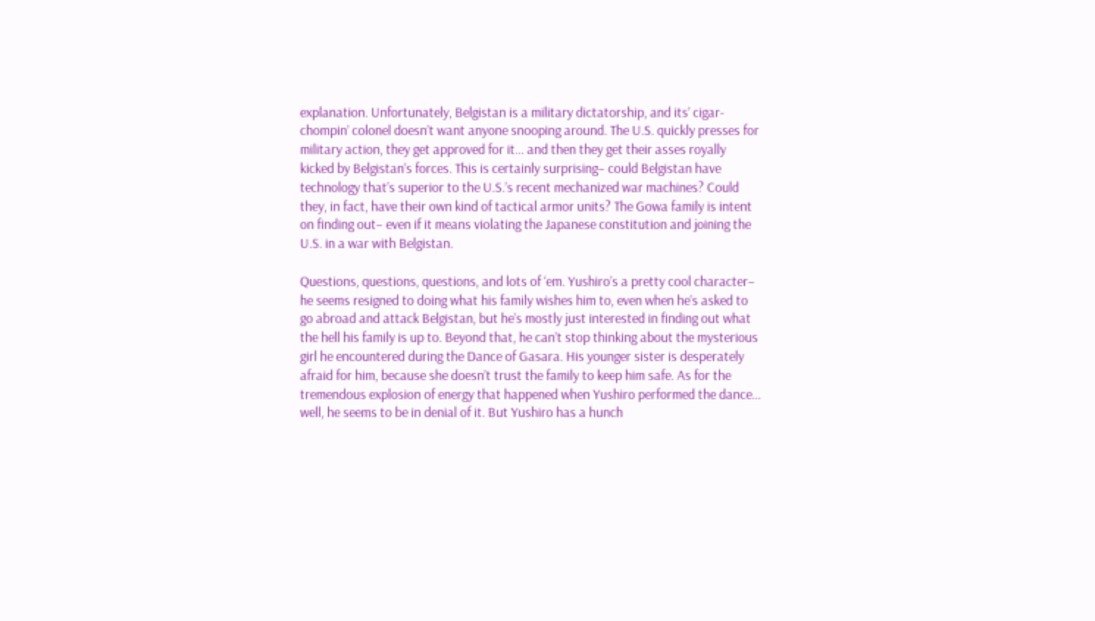explanation. Unfortunately, Belgistan is a military dictatorship, and its’ cigar-chompin’ colonel doesn’t want anyone snooping around. The U.S. quickly presses for military action, they get approved for it… and then they get their asses royally kicked by Belgistan’s forces. This is certainly surprising– could Belgistan have technology that’s superior to the U.S.’s recent mechanized war machines? Could they, in fact, have their own kind of tactical armor units? The Gowa family is intent on finding out– even if it means violating the Japanese constitution and joining the U.S. in a war with Belgistan.

Questions, questions, questions, and lots of ‘em. Yushiro’s a pretty cool character– he seems resigned to doing what his family wishes him to, even when he’s asked to go abroad and attack Belgistan, but he’s mostly just interested in finding out what the hell his family is up to. Beyond that, he can’t stop thinking about the mysterious girl he encountered during the Dance of Gasara. His younger sister is desperately afraid for him, because she doesn’t trust the family to keep him safe. As for the tremendous explosion of energy that happened when Yushiro performed the dance… well, he seems to be in denial of it. But Yushiro has a hunch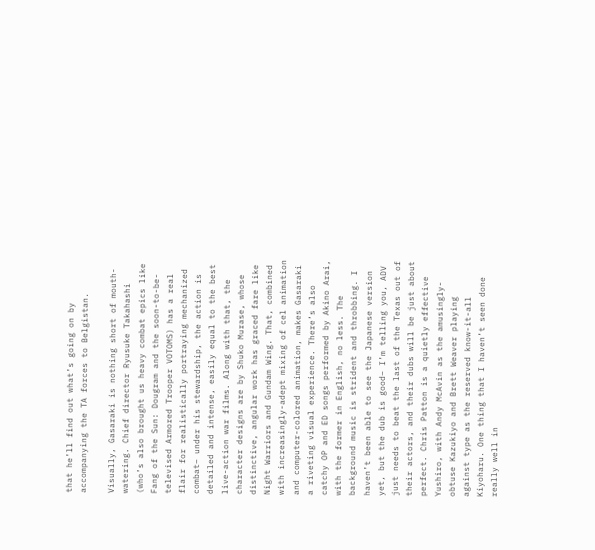that he’ll find out what’s going on by accompanying the TA forces to Belgistan.

Visually, Gasaraki is nothing short of mouth-watering. Chief director Ryusuke Takahashi (who’s also brought us heavy combat epics like Fang of the Sun: Dougram and the soon-to-be-televised Armored Trooper VOTOMS) has a real flair for realistically portraying mechanized combat– under his stewardship, the action is detailed and intense, easily equal to the best live-action war films. Along with that, the character designs are by Shuko Murase, whose distinctive, angular work has graced fare like Night Warriors and Gundam Wing. That, combined with increasingly-adept mixing of cel animation and computer-colored animation, makes Gasaraki a riveting visual experience. There’s also catchy OP and ED songs performed by Akino Arai, with the former in English, no less. The background music is strident and throbbing. I haven’t been able to see the Japanese version yet, but the dub is good– I’m telling you, ADV just needs to beat the last of the Texas out of their actors, and their dubs will be just about perfect. Chris Patton is a quietly effective Yushiro, with Andy McAvin as the amusingly-obtuse Kazukiyo and Brett Weaver playing against type as the reserved know-it-all Kiyoharu. One thing that I haven’t seen done really well in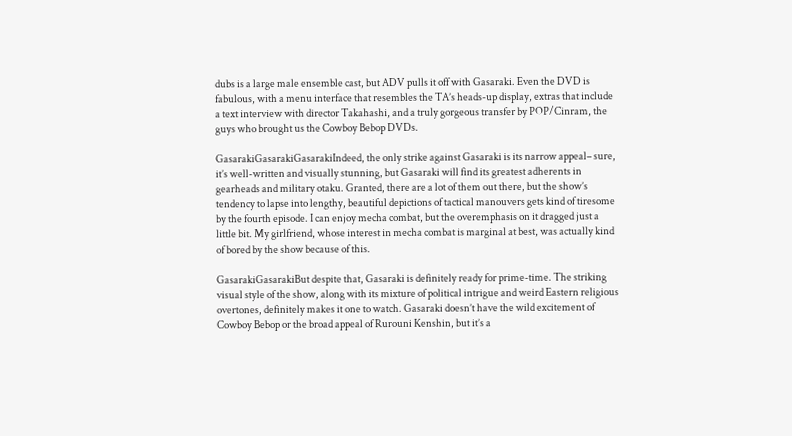dubs is a large male ensemble cast, but ADV pulls it off with Gasaraki. Even the DVD is fabulous, with a menu interface that resembles the TA’s heads-up display, extras that include a text interview with director Takahashi, and a truly gorgeous transfer by POP/Cinram, the guys who brought us the Cowboy Bebop DVDs.

GasarakiGasarakiGasarakiIndeed, the only strike against Gasaraki is its narrow appeal– sure, it’s well-written and visually stunning, but Gasaraki will find its greatest adherents in gearheads and military otaku. Granted, there are a lot of them out there, but the show’s tendency to lapse into lengthy, beautiful depictions of tactical manouvers gets kind of tiresome by the fourth episode. I can enjoy mecha combat, but the overemphasis on it dragged just a little bit. My girlfriend, whose interest in mecha combat is marginal at best, was actually kind of bored by the show because of this.

GasarakiGasarakiBut despite that, Gasaraki is definitely ready for prime-time. The striking visual style of the show, along with its mixture of political intrigue and weird Eastern religious overtones, definitely makes it one to watch. Gasaraki doesn’t have the wild excitement of Cowboy Bebop or the broad appeal of Rurouni Kenshin, but it’s a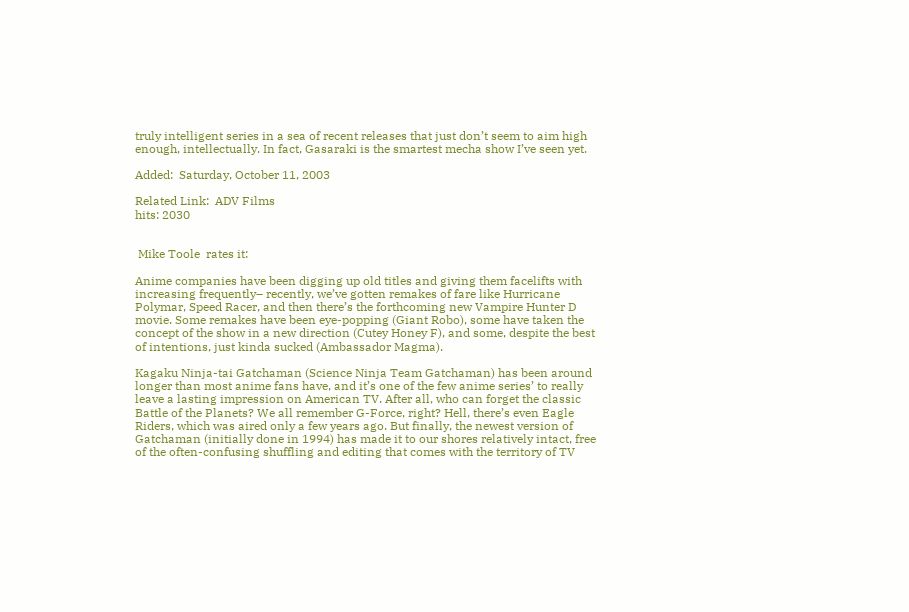truly intelligent series in a sea of recent releases that just don’t seem to aim high enough, intellectually. In fact, Gasaraki is the smartest mecha show I’ve seen yet.

Added:  Saturday, October 11, 2003

Related Link:  ADV Films
hits: 2030


 Mike Toole  rates it:

Anime companies have been digging up old titles and giving them facelifts with increasing frequently– recently, we’ve gotten remakes of fare like Hurricane Polymar, Speed Racer, and then there’s the forthcoming new Vampire Hunter D movie. Some remakes have been eye-popping (Giant Robo), some have taken the concept of the show in a new direction (Cutey Honey F), and some, despite the best of intentions, just kinda sucked (Ambassador Magma).

Kagaku Ninja-tai Gatchaman (Science Ninja Team Gatchaman) has been around longer than most anime fans have, and it’s one of the few anime series’ to really leave a lasting impression on American TV. After all, who can forget the classic Battle of the Planets? We all remember G-Force, right? Hell, there’s even Eagle Riders, which was aired only a few years ago. But finally, the newest version of Gatchaman (initially done in 1994) has made it to our shores relatively intact, free of the often-confusing shuffling and editing that comes with the territory of TV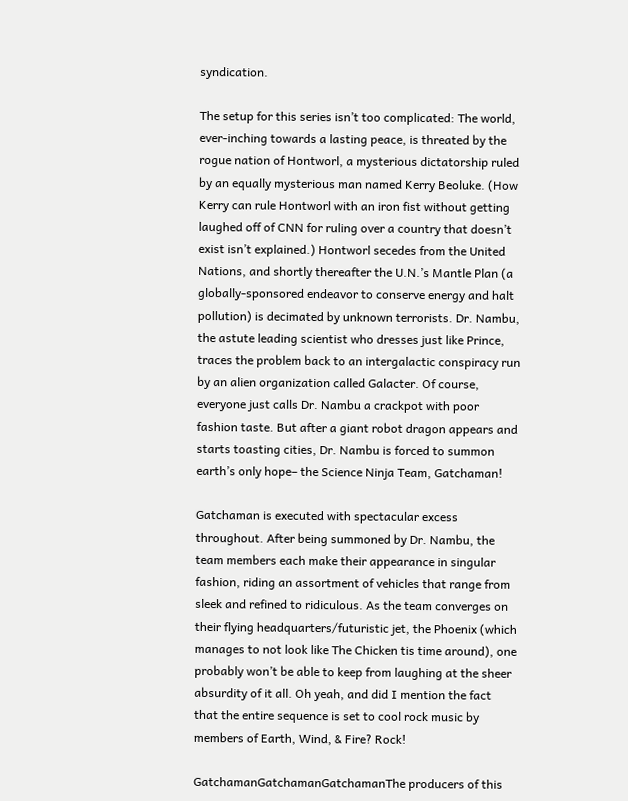syndication.

The setup for this series isn’t too complicated: The world, ever-inching towards a lasting peace, is threated by the rogue nation of Hontworl, a mysterious dictatorship ruled by an equally mysterious man named Kerry Beoluke. (How Kerry can rule Hontworl with an iron fist without getting laughed off of CNN for ruling over a country that doesn’t exist isn’t explained.) Hontworl secedes from the United Nations, and shortly thereafter the U.N.’s Mantle Plan (a globally-sponsored endeavor to conserve energy and halt pollution) is decimated by unknown terrorists. Dr. Nambu, the astute leading scientist who dresses just like Prince, traces the problem back to an intergalactic conspiracy run by an alien organization called Galacter. Of course, everyone just calls Dr. Nambu a crackpot with poor fashion taste. But after a giant robot dragon appears and starts toasting cities, Dr. Nambu is forced to summon earth’s only hope– the Science Ninja Team, Gatchaman!

Gatchaman is executed with spectacular excess throughout. After being summoned by Dr. Nambu, the team members each make their appearance in singular fashion, riding an assortment of vehicles that range from sleek and refined to ridiculous. As the team converges on their flying headquarters/futuristic jet, the Phoenix (which manages to not look like The Chicken tis time around), one probably won’t be able to keep from laughing at the sheer absurdity of it all. Oh yeah, and did I mention the fact that the entire sequence is set to cool rock music by members of Earth, Wind, & Fire? Rock!

GatchamanGatchamanGatchamanThe producers of this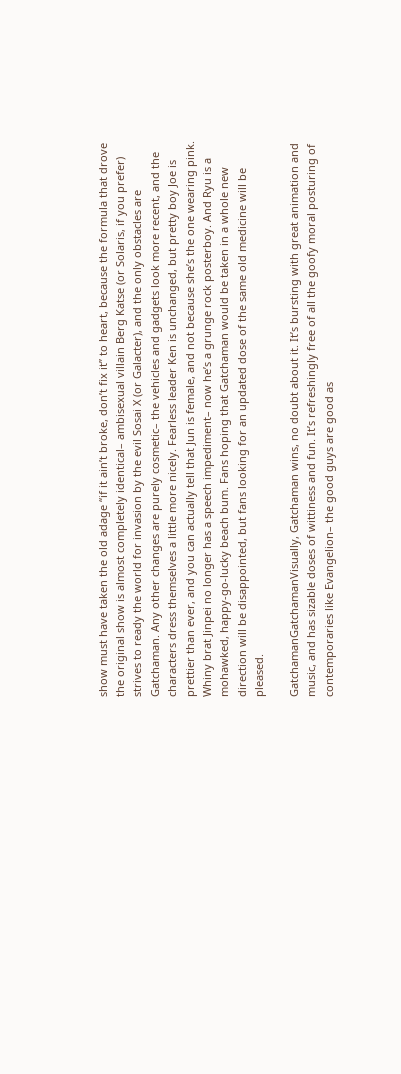show must have taken the old adage “if it ain’t broke, don’t fix it” to heart, because the formula that drove the original show is almost completely identical– ambisexual villain Berg Katse (or Solaris, if you prefer) strives to ready the world for invasion by the evil Sosai X (or Galacter), and the only obstacles are Gatchaman. Any other changes are purely cosmetic– the vehicles and gadgets look more recent, and the characters dress themselves a little more nicely. Fearless leader Ken is unchanged, but pretty boy Joe is prettier than ever, and you can actually tell that Jun is female, and not because she’s the one wearing pink. Whiny brat Jinpei no longer has a speech impediment– now he’s a grunge rock posterboy. And Ryu is a mohawked, happy-go-lucky beach bum. Fans hoping that Gatchaman would be taken in a whole new direction will be disappointed, but fans looking for an updated dose of the same old medicine will be pleased.

GatchamanGatchamanVisually, Gatchaman wins, no doubt about it. It’s bursting with great animation and music, and has sizable doses of wittiness and fun. It’s refreshingly free of all the goofy moral posturing of contemporaries like Evangelion– the good guys are good as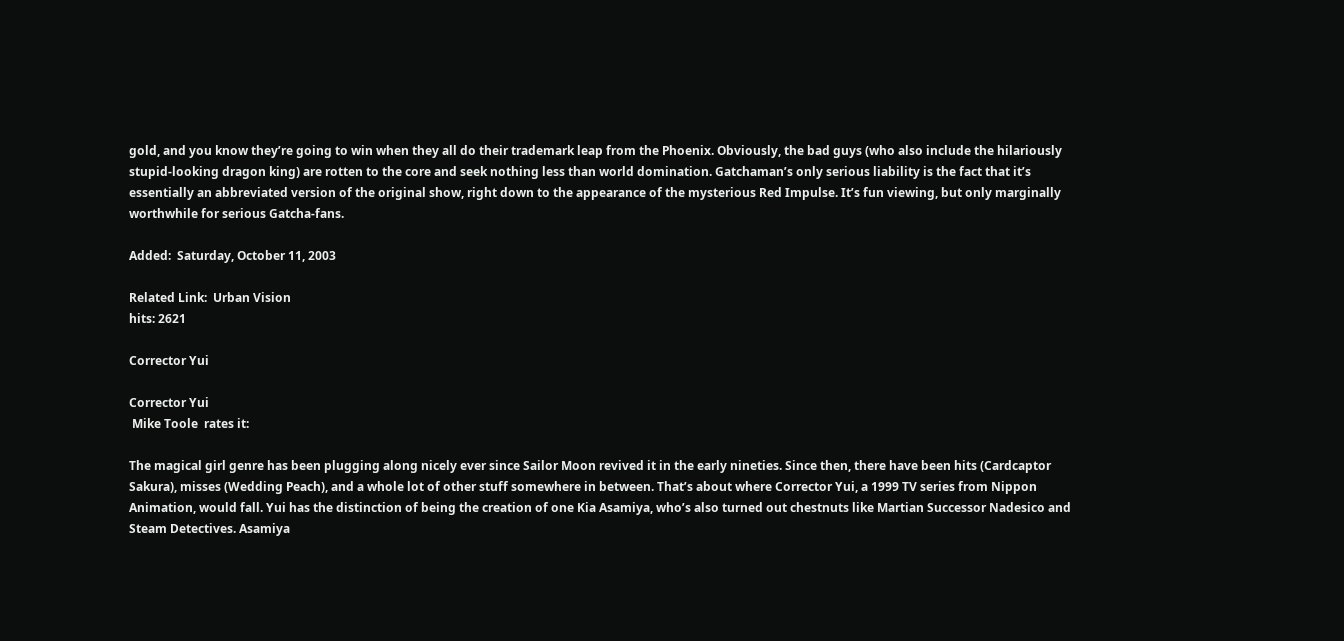gold, and you know they’re going to win when they all do their trademark leap from the Phoenix. Obviously, the bad guys (who also include the hilariously stupid-looking dragon king) are rotten to the core and seek nothing less than world domination. Gatchaman’s only serious liability is the fact that it’s essentially an abbreviated version of the original show, right down to the appearance of the mysterious Red Impulse. It’s fun viewing, but only marginally worthwhile for serious Gatcha-fans.

Added:  Saturday, October 11, 2003

Related Link:  Urban Vision
hits: 2621

Corrector Yui

Corrector Yui
 Mike Toole  rates it:

The magical girl genre has been plugging along nicely ever since Sailor Moon revived it in the early nineties. Since then, there have been hits (Cardcaptor Sakura), misses (Wedding Peach), and a whole lot of other stuff somewhere in between. That’s about where Corrector Yui, a 1999 TV series from Nippon Animation, would fall. Yui has the distinction of being the creation of one Kia Asamiya, who’s also turned out chestnuts like Martian Successor Nadesico and Steam Detectives. Asamiya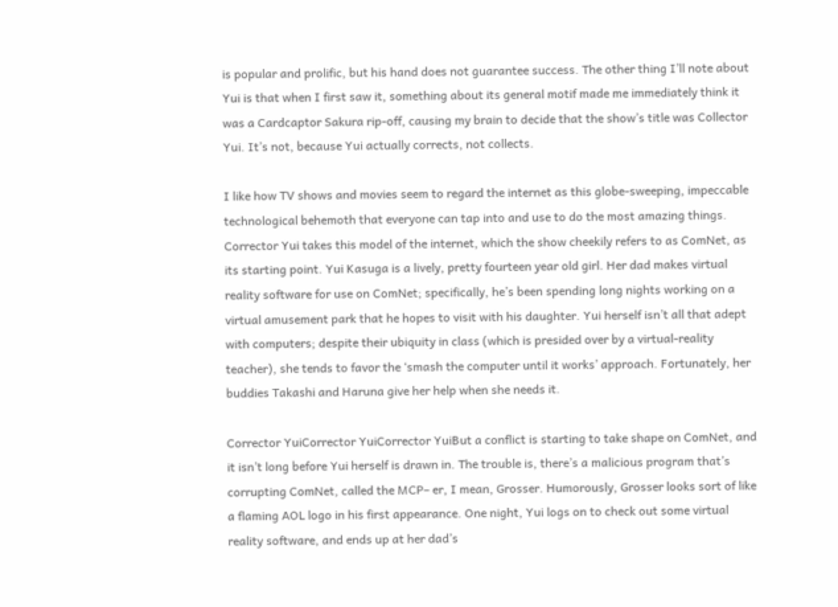is popular and prolific, but his hand does not guarantee success. The other thing I’ll note about Yui is that when I first saw it, something about its general motif made me immediately think it was a Cardcaptor Sakura rip-off, causing my brain to decide that the show’s title was Collector Yui. It’s not, because Yui actually corrects, not collects.

I like how TV shows and movies seem to regard the internet as this globe-sweeping, impeccable technological behemoth that everyone can tap into and use to do the most amazing things. Corrector Yui takes this model of the internet, which the show cheekily refers to as ComNet, as its starting point. Yui Kasuga is a lively, pretty fourteen year old girl. Her dad makes virtual reality software for use on ComNet; specifically, he’s been spending long nights working on a virtual amusement park that he hopes to visit with his daughter. Yui herself isn’t all that adept with computers; despite their ubiquity in class (which is presided over by a virtual-reality teacher), she tends to favor the ‘smash the computer until it works’ approach. Fortunately, her buddies Takashi and Haruna give her help when she needs it.

Corrector YuiCorrector YuiCorrector YuiBut a conflict is starting to take shape on ComNet, and it isn’t long before Yui herself is drawn in. The trouble is, there’s a malicious program that’s corrupting ComNet, called the MCP– er, I mean, Grosser. Humorously, Grosser looks sort of like a flaming AOL logo in his first appearance. One night, Yui logs on to check out some virtual reality software, and ends up at her dad’s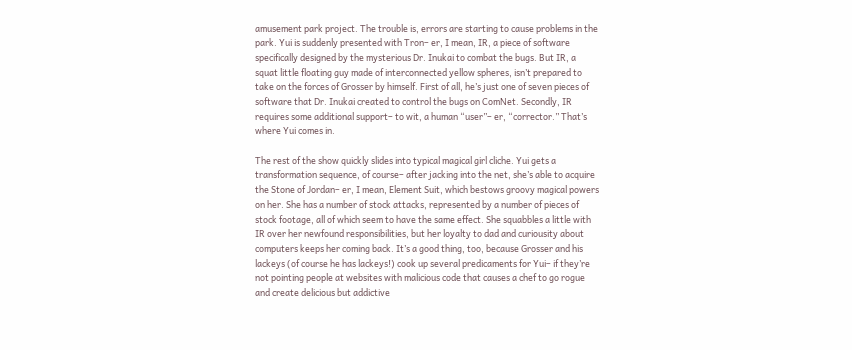amusement park project. The trouble is, errors are starting to cause problems in the park. Yui is suddenly presented with Tron– er, I mean, IR, a piece of software specifically designed by the mysterious Dr. Inukai to combat the bugs. But IR, a squat little floating guy made of interconnected yellow spheres, isn’t prepared to take on the forces of Grosser by himself. First of all, he’s just one of seven pieces of software that Dr. Inukai created to control the bugs on ComNet. Secondly, IR requires some additional support– to wit, a human “user”– er, “corrector.” That’s where Yui comes in.

The rest of the show quickly slides into typical magical girl cliche. Yui gets a transformation sequence, of course– after jacking into the net, she’s able to acquire the Stone of Jordan– er, I mean, Element Suit, which bestows groovy magical powers on her. She has a number of stock attacks, represented by a number of pieces of stock footage, all of which seem to have the same effect. She squabbles a little with IR over her newfound responsibilities, but her loyalty to dad and curiousity about computers keeps her coming back. It’s a good thing, too, because Grosser and his lackeys (of course he has lackeys!) cook up several predicaments for Yui– if they’re not pointing people at websites with malicious code that causes a chef to go rogue and create delicious but addictive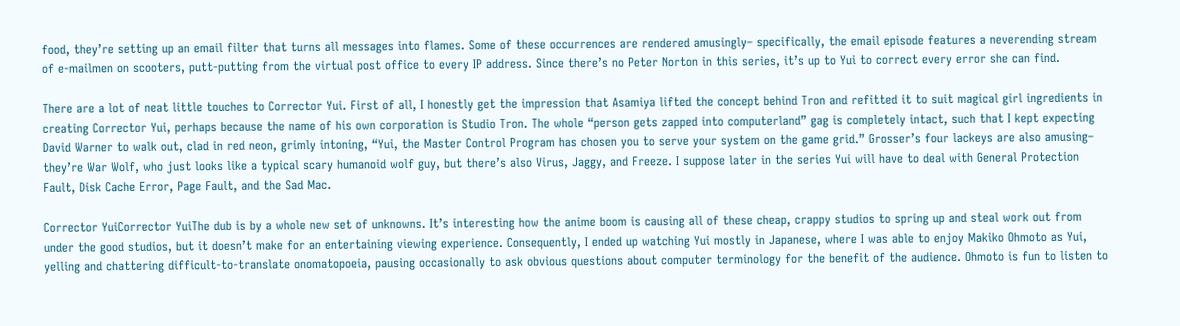food, they’re setting up an email filter that turns all messages into flames. Some of these occurrences are rendered amusingly– specifically, the email episode features a neverending stream of e-mailmen on scooters, putt-putting from the virtual post office to every IP address. Since there’s no Peter Norton in this series, it’s up to Yui to correct every error she can find.

There are a lot of neat little touches to Corrector Yui. First of all, I honestly get the impression that Asamiya lifted the concept behind Tron and refitted it to suit magical girl ingredients in creating Corrector Yui, perhaps because the name of his own corporation is Studio Tron. The whole “person gets zapped into computerland” gag is completely intact, such that I kept expecting David Warner to walk out, clad in red neon, grimly intoning, “Yui, the Master Control Program has chosen you to serve your system on the game grid.” Grosser’s four lackeys are also amusing– they’re War Wolf, who just looks like a typical scary humanoid wolf guy, but there’s also Virus, Jaggy, and Freeze. I suppose later in the series Yui will have to deal with General Protection Fault, Disk Cache Error, Page Fault, and the Sad Mac.

Corrector YuiCorrector YuiThe dub is by a whole new set of unknowns. It’s interesting how the anime boom is causing all of these cheap, crappy studios to spring up and steal work out from under the good studios, but it doesn’t make for an entertaining viewing experience. Consequently, I ended up watching Yui mostly in Japanese, where I was able to enjoy Makiko Ohmoto as Yui, yelling and chattering difficult-to-translate onomatopoeia, pausing occasionally to ask obvious questions about computer terminology for the benefit of the audience. Ohmoto is fun to listen to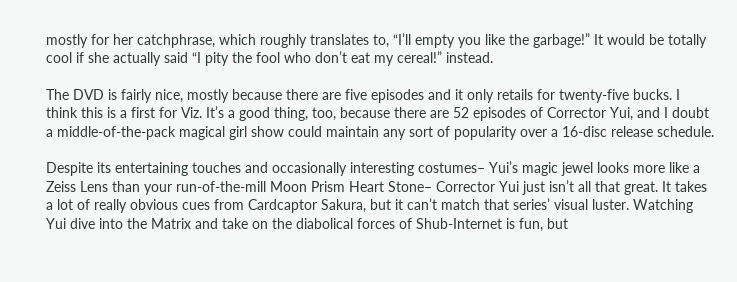mostly for her catchphrase, which roughly translates to, “I’ll empty you like the garbage!” It would be totally cool if she actually said “I pity the fool who don’t eat my cereal!” instead.

The DVD is fairly nice, mostly because there are five episodes and it only retails for twenty-five bucks. I think this is a first for Viz. It’s a good thing, too, because there are 52 episodes of Corrector Yui, and I doubt a middle-of-the-pack magical girl show could maintain any sort of popularity over a 16-disc release schedule.

Despite its entertaining touches and occasionally interesting costumes– Yui’s magic jewel looks more like a Zeiss Lens than your run-of-the-mill Moon Prism Heart Stone– Corrector Yui just isn’t all that great. It takes a lot of really obvious cues from Cardcaptor Sakura, but it can’t match that series’ visual luster. Watching Yui dive into the Matrix and take on the diabolical forces of Shub-Internet is fun, but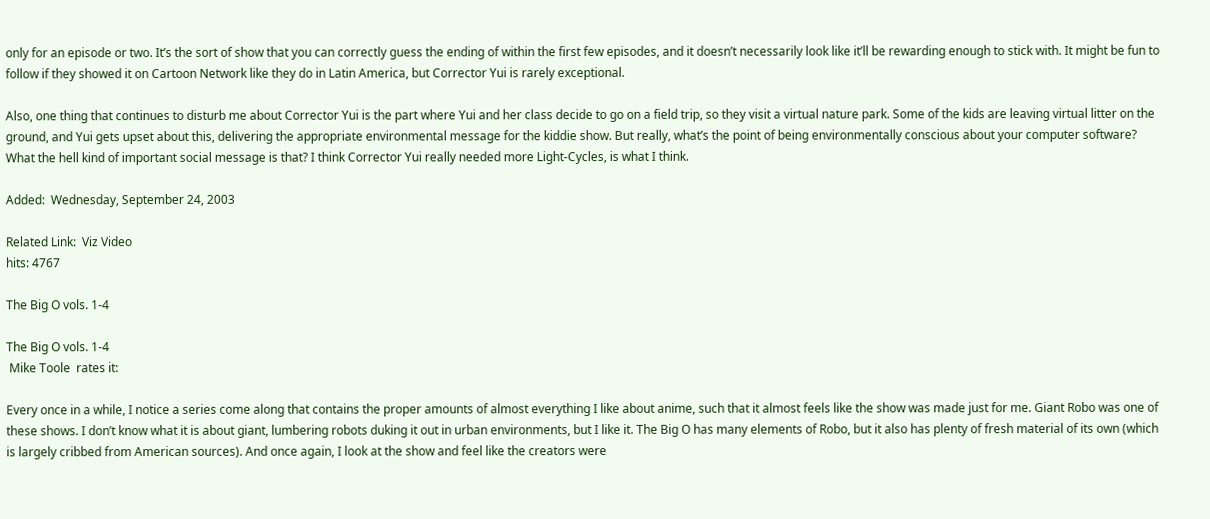only for an episode or two. It’s the sort of show that you can correctly guess the ending of within the first few episodes, and it doesn’t necessarily look like it’ll be rewarding enough to stick with. It might be fun to follow if they showed it on Cartoon Network like they do in Latin America, but Corrector Yui is rarely exceptional.

Also, one thing that continues to disturb me about Corrector Yui is the part where Yui and her class decide to go on a field trip, so they visit a virtual nature park. Some of the kids are leaving virtual litter on the ground, and Yui gets upset about this, delivering the appropriate environmental message for the kiddie show. But really, what’s the point of being environmentally conscious about your computer software? What the hell kind of important social message is that? I think Corrector Yui really needed more Light-Cycles, is what I think.

Added:  Wednesday, September 24, 2003

Related Link:  Viz Video
hits: 4767

The Big O vols. 1-4

The Big O vols. 1-4
 Mike Toole  rates it:

Every once in a while, I notice a series come along that contains the proper amounts of almost everything I like about anime, such that it almost feels like the show was made just for me. Giant Robo was one of these shows. I don’t know what it is about giant, lumbering robots duking it out in urban environments, but I like it. The Big O has many elements of Robo, but it also has plenty of fresh material of its own (which is largely cribbed from American sources). And once again, I look at the show and feel like the creators were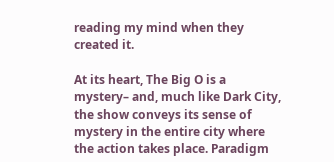reading my mind when they created it.

At its heart, The Big O is a mystery– and, much like Dark City, the show conveys its sense of mystery in the entire city where the action takes place. Paradigm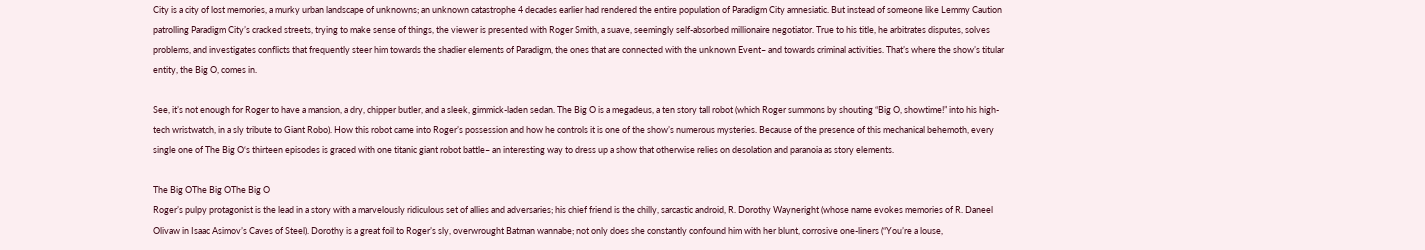City is a city of lost memories, a murky urban landscape of unknowns; an unknown catastrophe 4 decades earlier had rendered the entire population of Paradigm City amnesiatic. But instead of someone like Lemmy Caution patrolling Paradigm City’s cracked streets, trying to make sense of things, the viewer is presented with Roger Smith, a suave, seemingly self-absorbed millionaire negotiator. True to his title, he arbitrates disputes, solves problems, and investigates conflicts that frequently steer him towards the shadier elements of Paradigm, the ones that are connected with the unknown Event– and towards criminal activities. That’s where the show’s titular entity, the Big O, comes in.

See, it’s not enough for Roger to have a mansion, a dry, chipper butler, and a sleek, gimmick-laden sedan. The Big O is a megadeus, a ten story tall robot (which Roger summons by shouting “Big O, showtime!” into his high-tech wristwatch, in a sly tribute to Giant Robo). How this robot came into Roger’s possession and how he controls it is one of the show’s numerous mysteries. Because of the presence of this mechanical behemoth, every single one of The Big O‘s thirteen episodes is graced with one titanic giant robot battle– an interesting way to dress up a show that otherwise relies on desolation and paranoia as story elements.

The Big OThe Big OThe Big O
Roger’s pulpy protagonist is the lead in a story with a marvelously ridiculous set of allies and adversaries; his chief friend is the chilly, sarcastic android, R. Dorothy Wayneright (whose name evokes memories of R. Daneel Olivaw in Isaac Asimov’s Caves of Steel). Dorothy is a great foil to Roger’s sly, overwrought Batman wannabe; not only does she constantly confound him with her blunt, corrosive one-liners (“You’re a louse,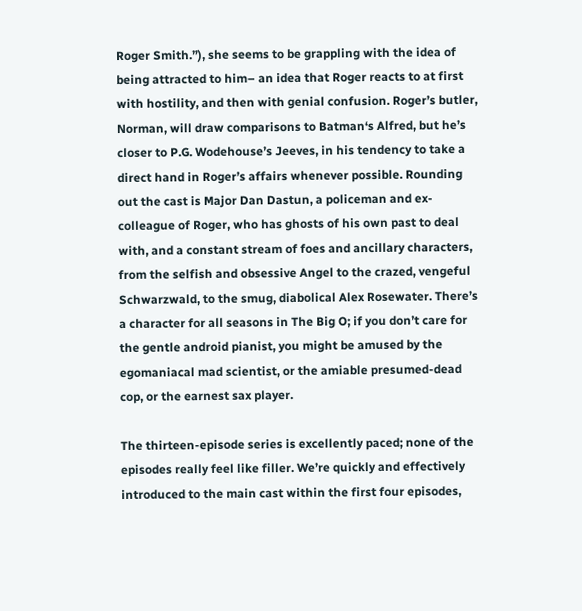Roger Smith.”), she seems to be grappling with the idea of being attracted to him– an idea that Roger reacts to at first with hostility, and then with genial confusion. Roger’s butler, Norman, will draw comparisons to Batman‘s Alfred, but he’s closer to P.G. Wodehouse’s Jeeves, in his tendency to take a direct hand in Roger’s affairs whenever possible. Rounding out the cast is Major Dan Dastun, a policeman and ex-colleague of Roger, who has ghosts of his own past to deal with, and a constant stream of foes and ancillary characters, from the selfish and obsessive Angel to the crazed, vengeful Schwarzwald, to the smug, diabolical Alex Rosewater. There’s a character for all seasons in The Big O; if you don’t care for the gentle android pianist, you might be amused by the egomaniacal mad scientist, or the amiable presumed-dead cop, or the earnest sax player.

The thirteen-episode series is excellently paced; none of the episodes really feel like filler. We’re quickly and effectively introduced to the main cast within the first four episodes,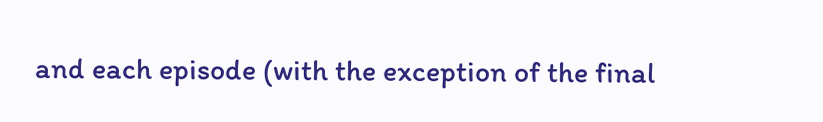and each episode (with the exception of the final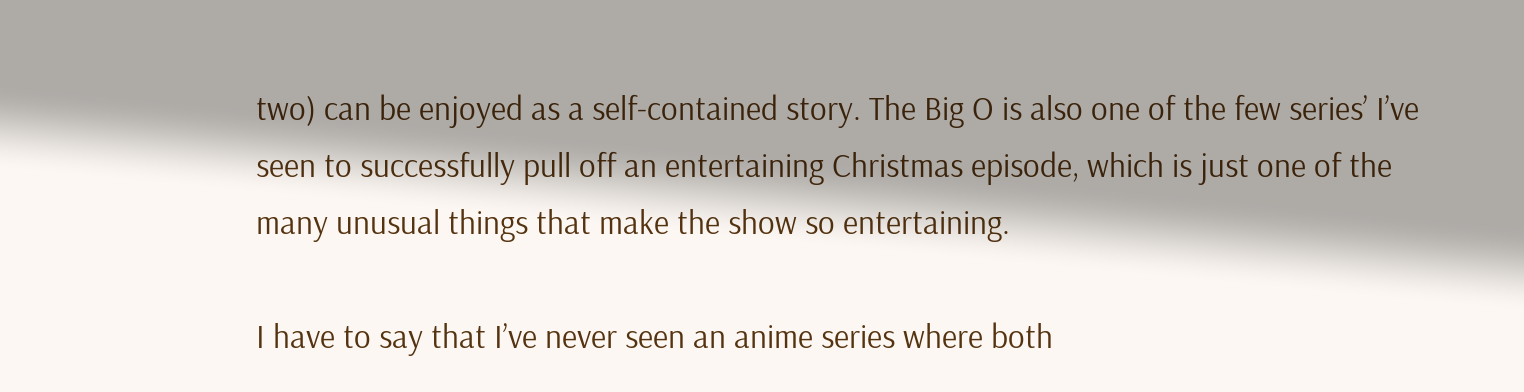two) can be enjoyed as a self-contained story. The Big O is also one of the few series’ I’ve seen to successfully pull off an entertaining Christmas episode, which is just one of the many unusual things that make the show so entertaining.

I have to say that I’ve never seen an anime series where both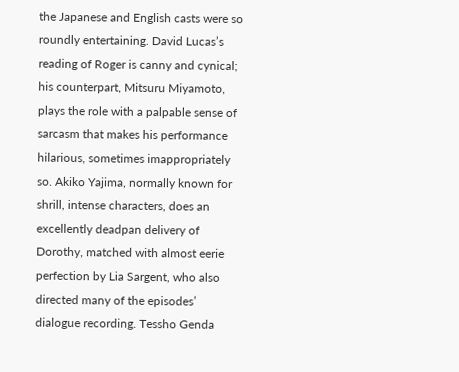the Japanese and English casts were so roundly entertaining. David Lucas’s reading of Roger is canny and cynical; his counterpart, Mitsuru Miyamoto, plays the role with a palpable sense of sarcasm that makes his performance hilarious, sometimes imappropriately so. Akiko Yajima, normally known for shrill, intense characters, does an excellently deadpan delivery of Dorothy, matched with almost eerie perfection by Lia Sargent, who also directed many of the episodes’ dialogue recording. Tessho Genda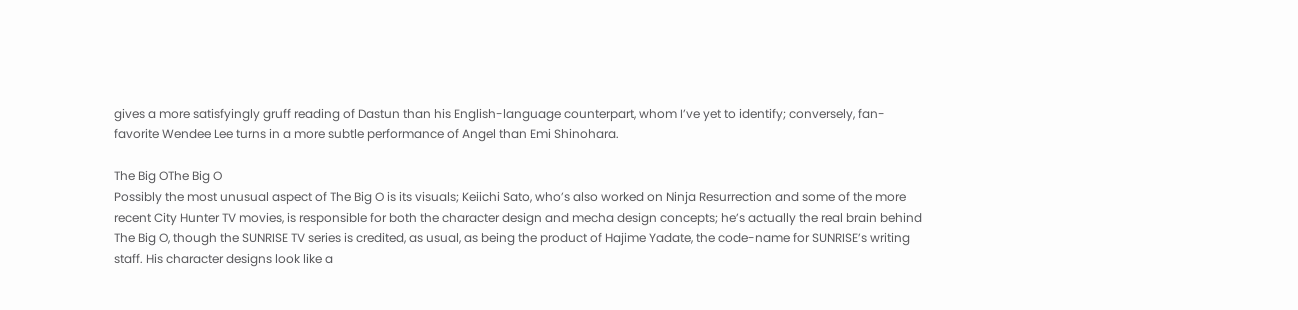gives a more satisfyingly gruff reading of Dastun than his English-language counterpart, whom I’ve yet to identify; conversely, fan-favorite Wendee Lee turns in a more subtle performance of Angel than Emi Shinohara.

The Big OThe Big O
Possibly the most unusual aspect of The Big O is its visuals; Keiichi Sato, who’s also worked on Ninja Resurrection and some of the more recent City Hunter TV movies, is responsible for both the character design and mecha design concepts; he’s actually the real brain behind The Big O, though the SUNRISE TV series is credited, as usual, as being the product of Hajime Yadate, the code-name for SUNRISE’s writing staff. His character designs look like a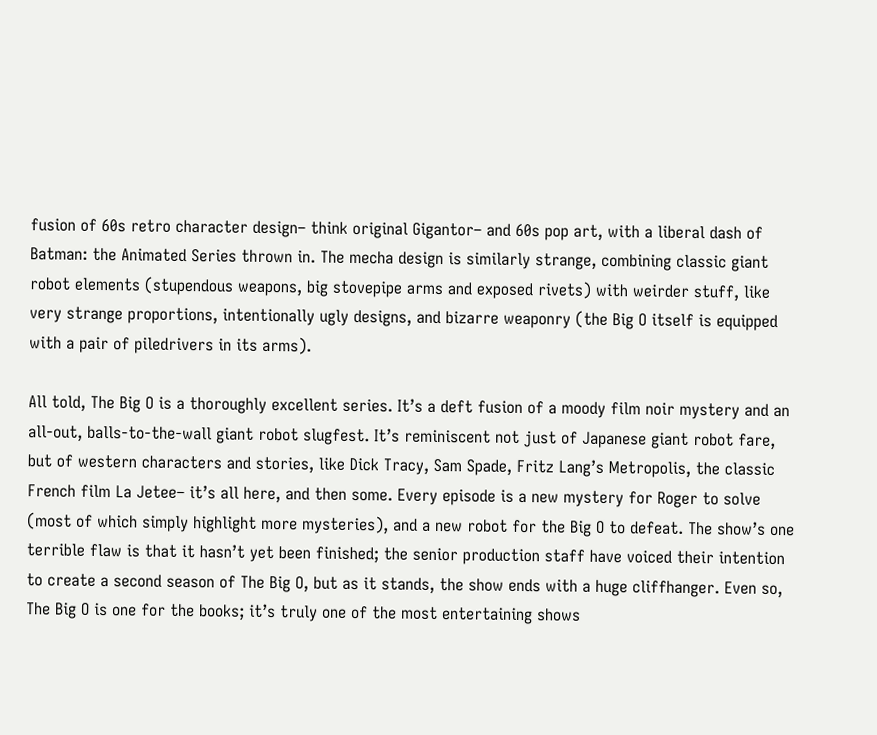fusion of 60s retro character design– think original Gigantor– and 60s pop art, with a liberal dash of Batman: the Animated Series thrown in. The mecha design is similarly strange, combining classic giant robot elements (stupendous weapons, big stovepipe arms and exposed rivets) with weirder stuff, like very strange proportions, intentionally ugly designs, and bizarre weaponry (the Big O itself is equipped with a pair of piledrivers in its arms).

All told, The Big O is a thoroughly excellent series. It’s a deft fusion of a moody film noir mystery and an all-out, balls-to-the-wall giant robot slugfest. It’s reminiscent not just of Japanese giant robot fare, but of western characters and stories, like Dick Tracy, Sam Spade, Fritz Lang’s Metropolis, the classic French film La Jetee– it’s all here, and then some. Every episode is a new mystery for Roger to solve (most of which simply highlight more mysteries), and a new robot for the Big O to defeat. The show’s one terrible flaw is that it hasn’t yet been finished; the senior production staff have voiced their intention to create a second season of The Big O, but as it stands, the show ends with a huge cliffhanger. Even so, The Big O is one for the books; it’s truly one of the most entertaining shows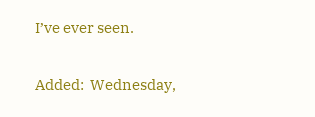I’ve ever seen.

Added:  Wednesday,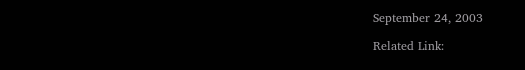September 24, 2003

Related Link: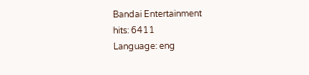Bandai Entertainment
hits: 6411
Language: eng